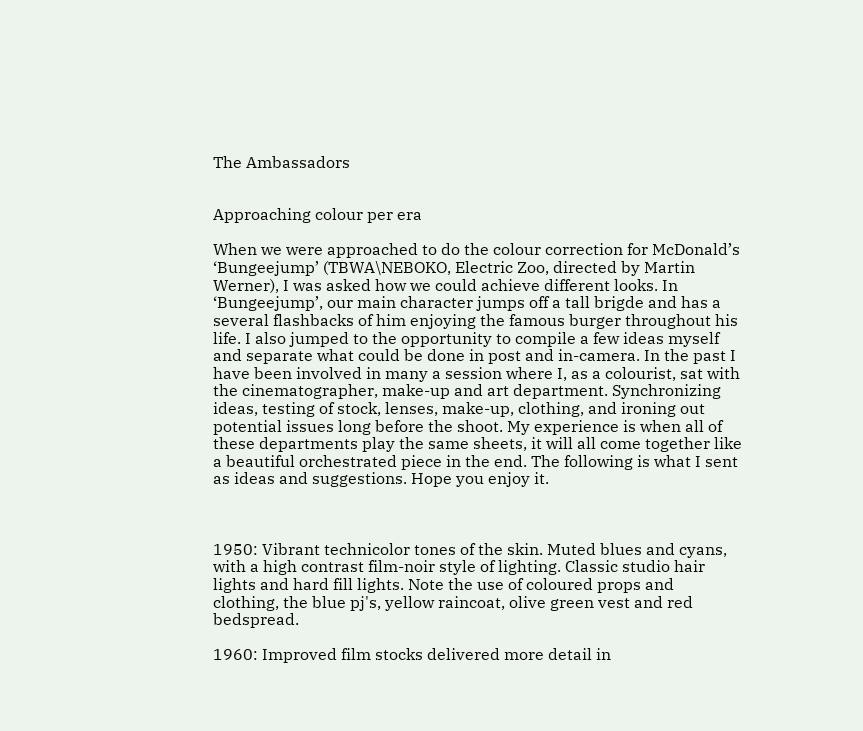The Ambassadors


Approaching colour per era

When we were approached to do the colour correction for McDonald’s ‘Bungeejump’ (TBWA\NEBOKO, Electric Zoo, directed by Martin Werner), I was asked how we could achieve different looks. In ‘Bungeejump’, our main character jumps off a tall brigde and has a several flashbacks of him enjoying the famous burger throughout his life. I also jumped to the opportunity to compile a few ideas myself and separate what could be done in post and in-camera. In the past I have been involved in many a session where I, as a colourist, sat with the cinematographer, make-up and art department. Synchronizing ideas, testing of stock, lenses, make-up, clothing, and ironing out potential issues long before the shoot. My experience is when all of these departments play the same sheets, it will all come together like a beautiful orchestrated piece in the end. The following is what I sent as ideas and suggestions. Hope you enjoy it.



1950: Vibrant technicolor tones of the skin. Muted blues and cyans, with a high contrast film-noir style of lighting. Classic studio hair lights and hard fill lights. Note the use of coloured props and clothing, the blue pj's, yellow raincoat, olive green vest and red bedspread.

1960: Improved film stocks delivered more detail in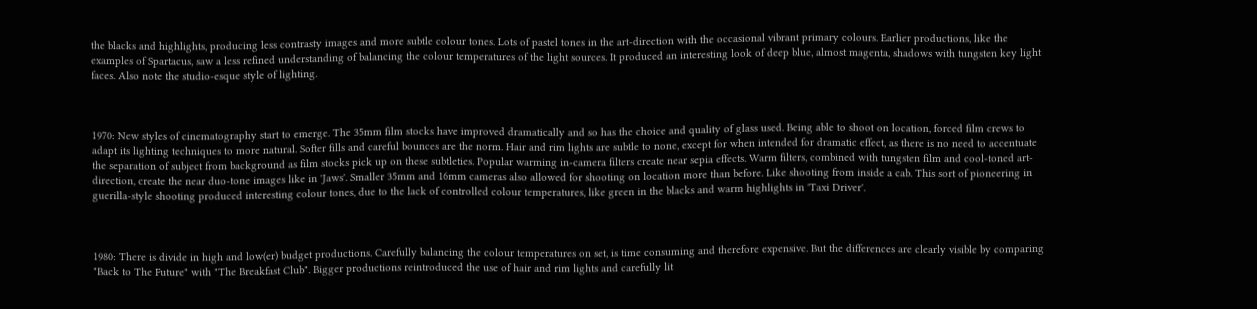the blacks and highlights, producing less contrasty images and more subtle colour tones. Lots of pastel tones in the art-direction with the occasional vibrant primary colours. Earlier productions, like the examples of Spartacus, saw a less refined understanding of balancing the colour temperatures of the light sources. It produced an interesting look of deep blue, almost magenta, shadows with tungsten key light faces. Also note the studio-esque style of lighting.



1970: New styles of cinematography start to emerge. The 35mm film stocks have improved dramatically and so has the choice and quality of glass used. Being able to shoot on location, forced film crews to adapt its lighting techniques to more natural. Softer fills and careful bounces are the norm. Hair and rim lights are subtle to none, except for when intended for dramatic effect, as there is no need to accentuate the separation of subject from background as film stocks pick up on these subtleties. Popular warming in-camera filters create near sepia effects. Warm filters, combined with tungsten film and cool-toned art-direction, create the near duo-tone images like in 'Jaws'. Smaller 35mm and 16mm cameras also allowed for shooting on location more than before. Like shooting from inside a cab. This sort of pioneering in guerilla-style shooting produced interesting colour tones, due to the lack of controlled colour temperatures, like green in the blacks and warm highlights in 'Taxi Driver'.



1980: There is divide in high and low(er) budget productions. Carefully balancing the colour temperatures on set, is time consuming and therefore expensive. But the differences are clearly visible by comparing "Back to The Future" with "The Breakfast Club". Bigger productions reintroduced the use of hair and rim lights and carefully lit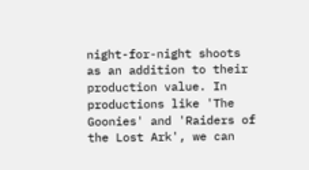night-for-night shoots as an addition to their production value. In productions like 'The Goonies' and 'Raiders of the Lost Ark', we can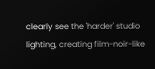clearly see the 'harder' studio lighting, creating film-noir-like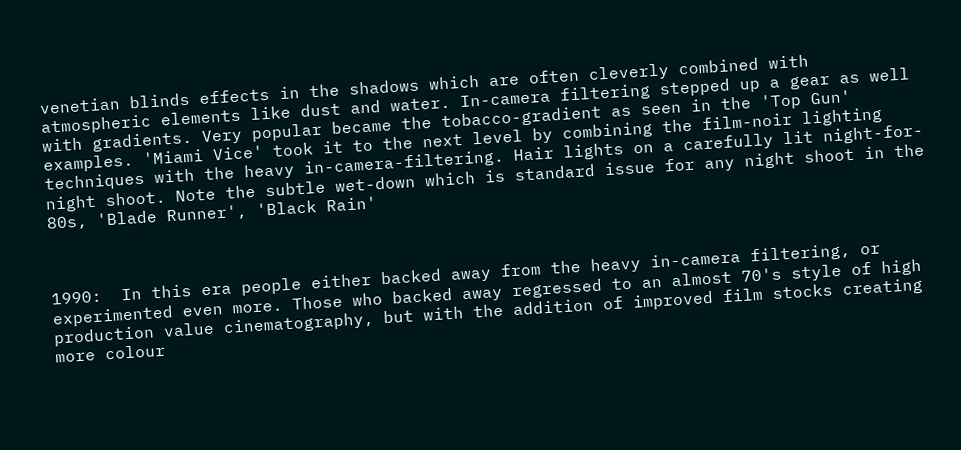venetian blinds effects in the shadows which are often cleverly combined with atmospheric elements like dust and water. In-camera filtering stepped up a gear as well with gradients. Very popular became the tobacco-gradient as seen in the 'Top Gun' examples. 'Miami Vice' took it to the next level by combining the film-noir lighting techniques with the heavy in-camera-filtering. Hair lights on a carefully lit night-for-night shoot. Note the subtle wet-down which is standard issue for any night shoot in the 80s, 'Blade Runner', 'Black Rain'



1990:  In this era people either backed away from the heavy in-camera filtering, or experimented even more. Those who backed away regressed to an almost 70's style of high production value cinematography, but with the addition of improved film stocks creating more colour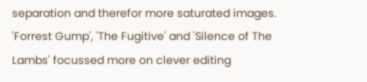separation and therefor more saturated images. 'Forrest Gump', 'The Fugitive' and 'Silence of The Lambs' focussed more on clever editing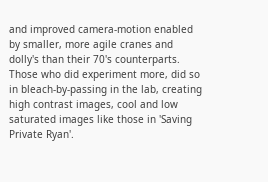and improved camera-motion enabled by smaller, more agile cranes and dolly's than their 70's counterparts. Those who did experiment more, did so in bleach-by-passing in the lab, creating high contrast images, cool and low saturated images like those in 'Saving Private Ryan'.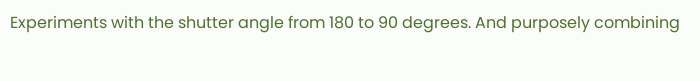Experiments with the shutter angle from 180 to 90 degrees. And purposely combining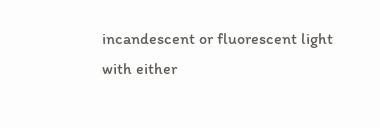incandescent or fluorescent light with either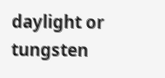daylight or tungsten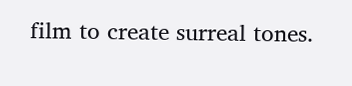film to create surreal tones.